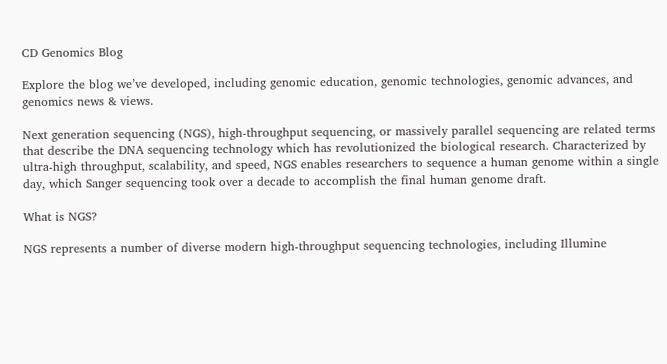CD Genomics Blog

Explore the blog we’ve developed, including genomic education, genomic technologies, genomic advances, and genomics news & views.

Next generation sequencing (NGS), high-throughput sequencing, or massively parallel sequencing are related terms that describe the DNA sequencing technology which has revolutionized the biological research. Characterized by ultra-high throughput, scalability, and speed, NGS enables researchers to sequence a human genome within a single day, which Sanger sequencing took over a decade to accomplish the final human genome draft.

What is NGS?

NGS represents a number of diverse modern high-throughput sequencing technologies, including Illumine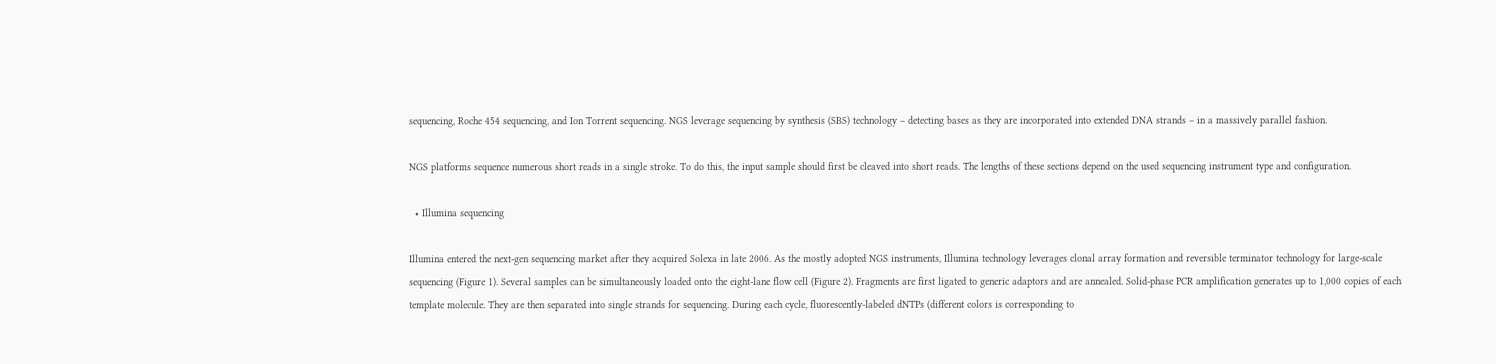sequencing, Roche 454 sequencing, and Ion Torrent sequencing. NGS leverage sequencing by synthesis (SBS) technology – detecting bases as they are incorporated into extended DNA strands – in a massively parallel fashion.

NGS platforms sequence numerous short reads in a single stroke. To do this, the input sample should first be cleaved into short reads. The lengths of these sections depend on the used sequencing instrument type and configuration.

  • Illumina sequencing

Illumina entered the next-gen sequencing market after they acquired Solexa in late 2006. As the mostly adopted NGS instruments, Illumina technology leverages clonal array formation and reversible terminator technology for large-scale sequencing (Figure 1). Several samples can be simultaneously loaded onto the eight-lane flow cell (Figure 2). Fragments are first ligated to generic adaptors and are annealed. Solid-phase PCR amplification generates up to 1,000 copies of each template molecule. They are then separated into single strands for sequencing. During each cycle, fluorescently-labeled dNTPs (different colors is corresponding to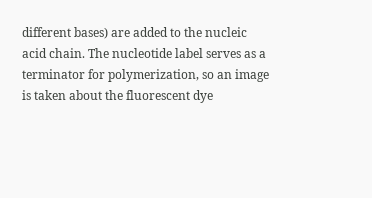different bases) are added to the nucleic acid chain. The nucleotide label serves as a terminator for polymerization, so an image is taken about the fluorescent dye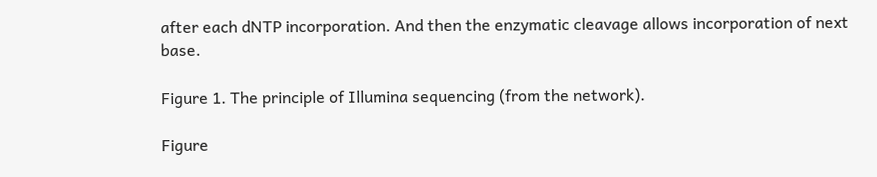after each dNTP incorporation. And then the enzymatic cleavage allows incorporation of next base.

Figure 1. The principle of Illumina sequencing (from the network).

Figure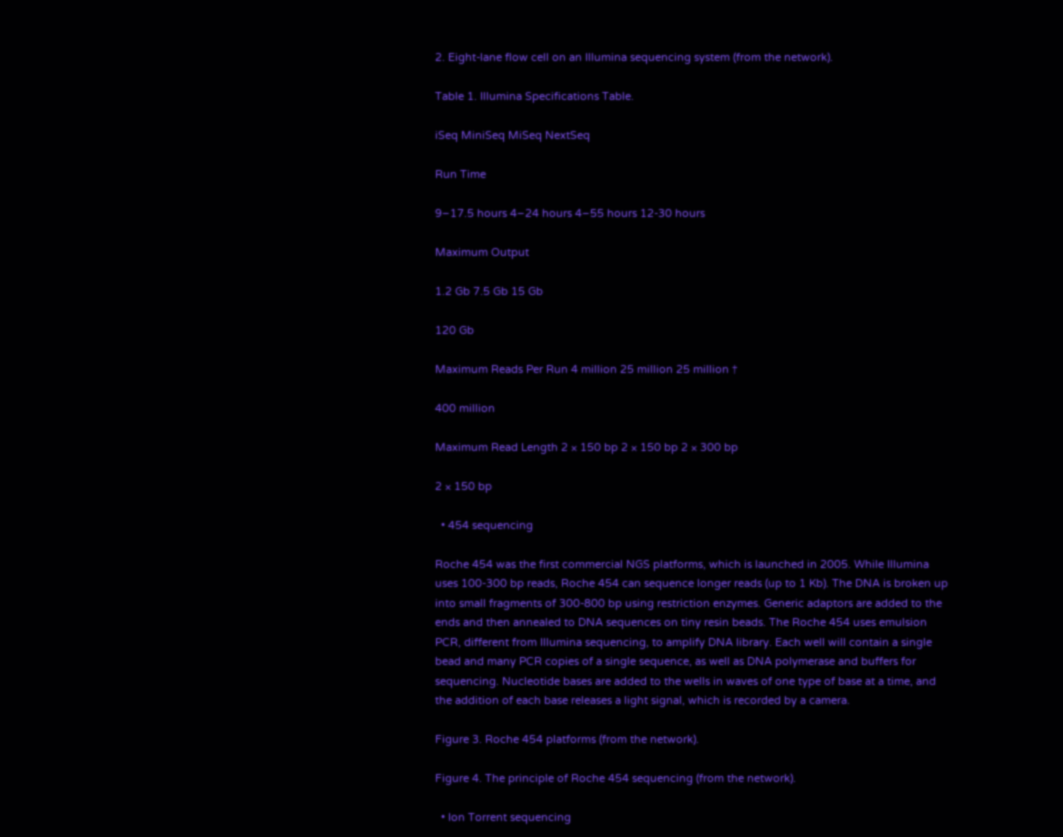2. Eight-lane flow cell on an Illumina sequencing system (from the network).

Table 1. Illumina Specifications Table.

iSeq MiniSeq MiSeq NextSeq

Run Time

9–17.5 hours 4–24 hours 4–55 hours 12-30 hours

Maximum Output

1.2 Gb 7.5 Gb 15 Gb

120 Gb

Maximum Reads Per Run 4 million 25 million 25 million †

400 million

Maximum Read Length 2 × 150 bp 2 × 150 bp 2 × 300 bp

2 × 150 bp

  • 454 sequencing

Roche 454 was the first commercial NGS platforms, which is launched in 2005. While Illumina uses 100-300 bp reads, Roche 454 can sequence longer reads (up to 1 Kb). The DNA is broken up into small fragments of 300-800 bp using restriction enzymes. Generic adaptors are added to the ends and then annealed to DNA sequences on tiny resin beads. The Roche 454 uses emulsion PCR, different from Illumina sequencing, to amplify DNA library. Each well will contain a single bead and many PCR copies of a single sequence, as well as DNA polymerase and buffers for sequencing. Nucleotide bases are added to the wells in waves of one type of base at a time, and the addition of each base releases a light signal, which is recorded by a camera.

Figure 3. Roche 454 platforms (from the network).

Figure 4. The principle of Roche 454 sequencing (from the network).

  • Ion Torrent sequencing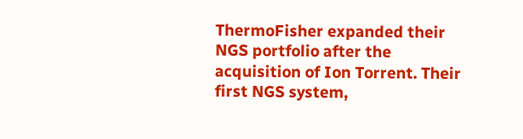ThermoFisher expanded their NGS portfolio after the acquisition of Ion Torrent. Their first NGS system,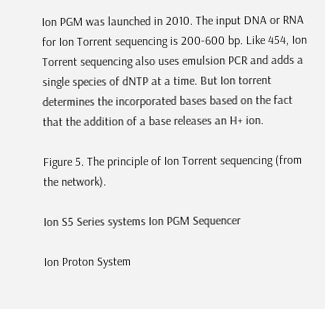Ion PGM was launched in 2010. The input DNA or RNA for Ion Torrent sequencing is 200-600 bp. Like 454, Ion Torrent sequencing also uses emulsion PCR and adds a single species of dNTP at a time. But Ion torrent determines the incorporated bases based on the fact that the addition of a base releases an H+ ion.

Figure 5. The principle of Ion Torrent sequencing (from the network).

Ion S5 Series systems Ion PGM Sequencer

Ion Proton System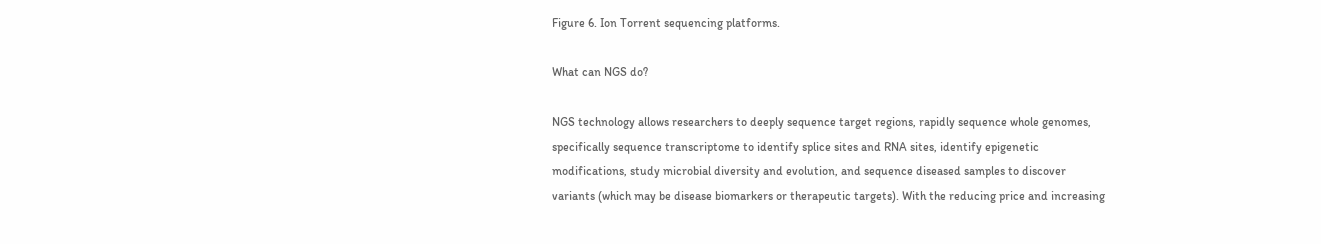Figure 6. Ion Torrent sequencing platforms.

What can NGS do?

NGS technology allows researchers to deeply sequence target regions, rapidly sequence whole genomes, specifically sequence transcriptome to identify splice sites and RNA sites, identify epigenetic modifications, study microbial diversity and evolution, and sequence diseased samples to discover variants (which may be disease biomarkers or therapeutic targets). With the reducing price and increasing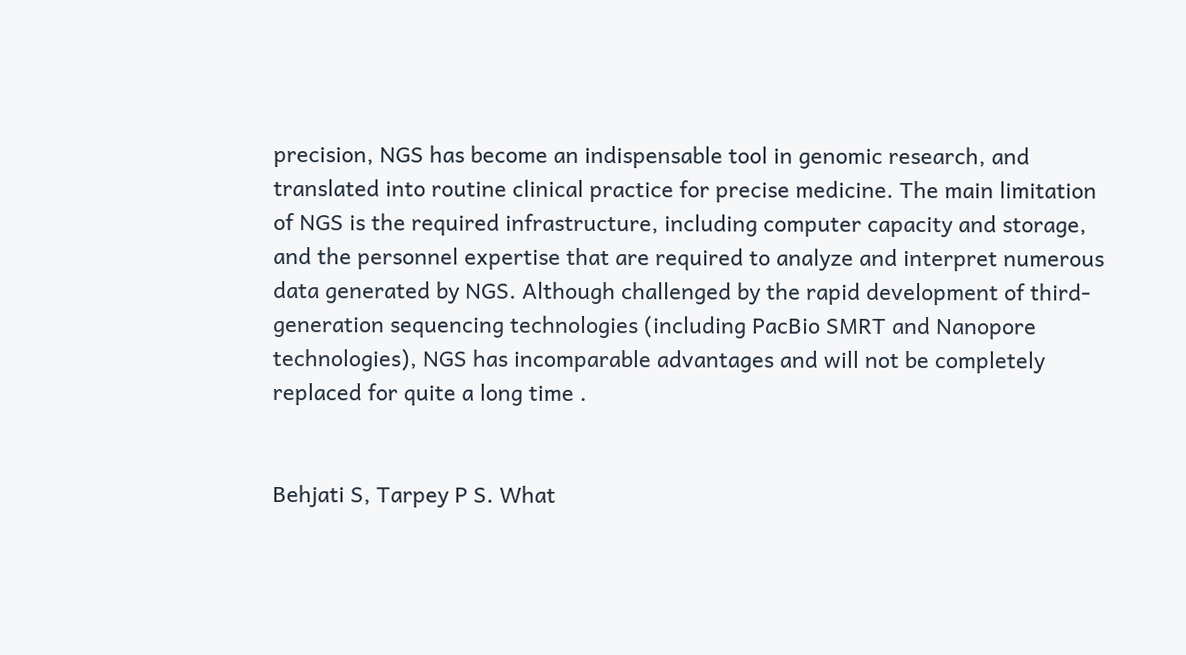precision, NGS has become an indispensable tool in genomic research, and translated into routine clinical practice for precise medicine. The main limitation of NGS is the required infrastructure, including computer capacity and storage, and the personnel expertise that are required to analyze and interpret numerous data generated by NGS. Although challenged by the rapid development of third-generation sequencing technologies (including PacBio SMRT and Nanopore technologies), NGS has incomparable advantages and will not be completely replaced for quite a long time .


Behjati S, Tarpey P S. What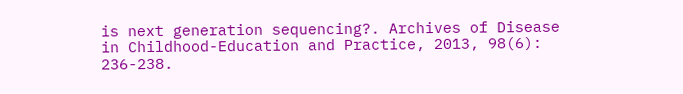is next generation sequencing?. Archives of Disease in Childhood-Education and Practice, 2013, 98(6): 236-238.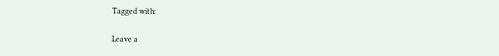Tagged with:

Leave a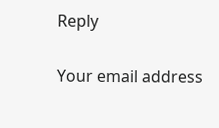Reply

Your email address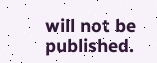will not be published.